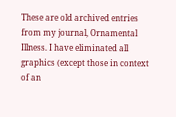These are old archived entries from my journal, Ornamental Illness. I have eliminated all graphics (except those in context of an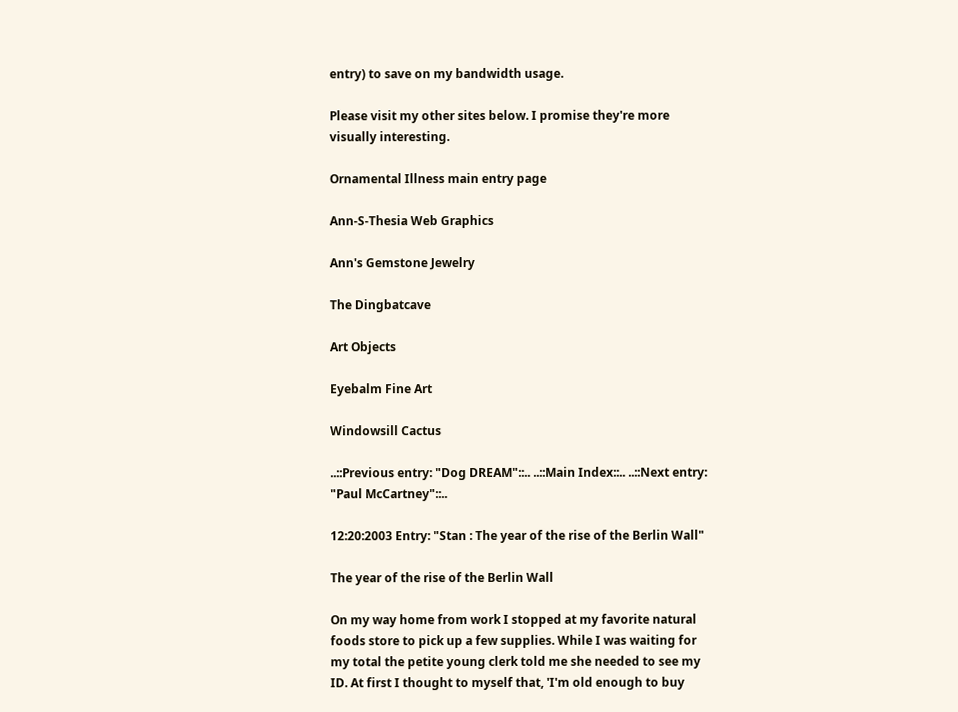entry) to save on my bandwidth usage.

Please visit my other sites below. I promise they're more visually interesting.

Ornamental Illness main entry page

Ann-S-Thesia Web Graphics

Ann's Gemstone Jewelry

The Dingbatcave

Art Objects

Eyebalm Fine Art

Windowsill Cactus

..::Previous entry: "Dog DREAM"::.. ..::Main Index::.. ..::Next entry: "Paul McCartney"::..

12:20:2003 Entry: "Stan : The year of the rise of the Berlin Wall"

The year of the rise of the Berlin Wall

On my way home from work I stopped at my favorite natural foods store to pick up a few supplies. While I was waiting for my total the petite young clerk told me she needed to see my ID. At first I thought to myself that, 'I'm old enough to buy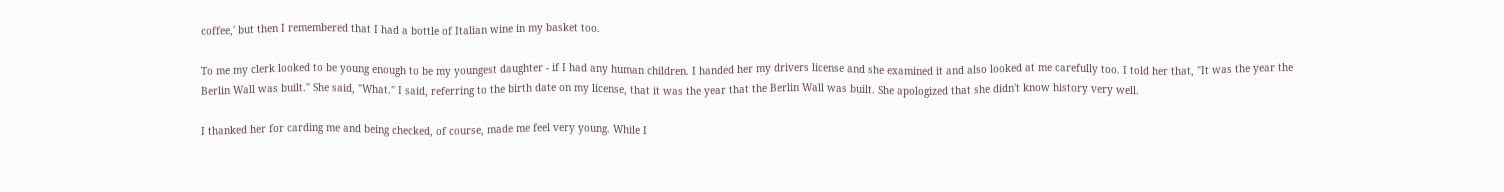coffee,' but then I remembered that I had a bottle of Italian wine in my basket too.

To me my clerk looked to be young enough to be my youngest daughter - if I had any human children. I handed her my drivers license and she examined it and also looked at me carefully too. I told her that, "It was the year the Berlin Wall was built." She said, "What." I said, referring to the birth date on my license, that it was the year that the Berlin Wall was built. She apologized that she didn't know history very well.

I thanked her for carding me and being checked, of course, made me feel very young. While I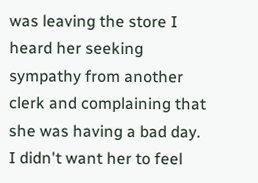was leaving the store I heard her seeking sympathy from another clerk and complaining that she was having a bad day. I didn't want her to feel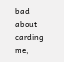bad about carding me,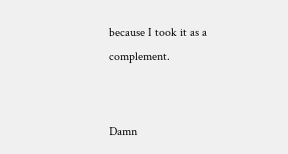because I took it as a complement.


Damn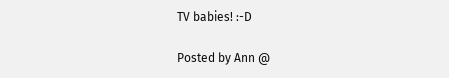TV babies! :-D

Posted by Ann @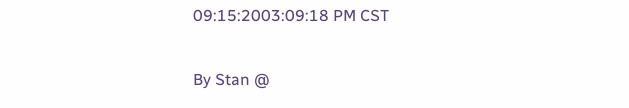09:15:2003:09:18 PM CST

By Stan @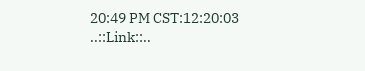20:49 PM CST:12:20:03 ..::Link::..